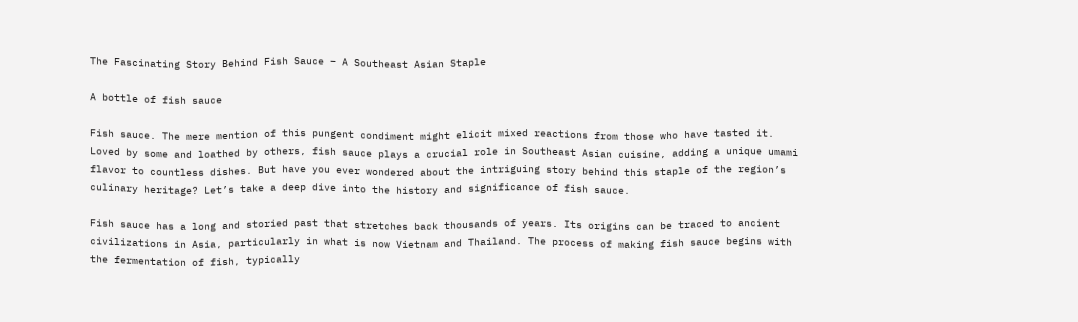The Fascinating Story Behind Fish Sauce – A Southeast Asian Staple

A bottle of fish sauce

Fish sauce. The mere mention of this pungent condiment might elicit mixed reactions from those who have tasted it. Loved by some and loathed by others, fish sauce plays a crucial role in Southeast Asian cuisine, adding a unique umami flavor to countless dishes. But have you ever wondered about the intriguing story behind this staple of the region’s culinary heritage? Let’s take a deep dive into the history and significance of fish sauce.

Fish sauce has a long and storied past that stretches back thousands of years. Its origins can be traced to ancient civilizations in Asia, particularly in what is now Vietnam and Thailand. The process of making fish sauce begins with the fermentation of fish, typically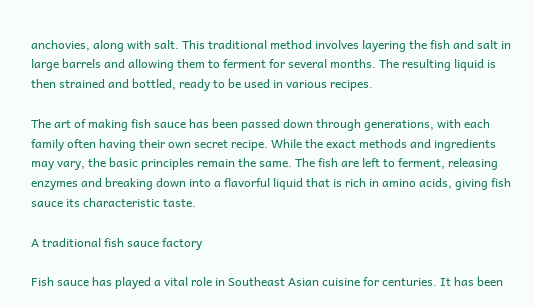anchovies, along with salt. This traditional method involves layering the fish and salt in large barrels and allowing them to ferment for several months. The resulting liquid is then strained and bottled, ready to be used in various recipes.

The art of making fish sauce has been passed down through generations, with each family often having their own secret recipe. While the exact methods and ingredients may vary, the basic principles remain the same. The fish are left to ferment, releasing enzymes and breaking down into a flavorful liquid that is rich in amino acids, giving fish sauce its characteristic taste.

A traditional fish sauce factory

Fish sauce has played a vital role in Southeast Asian cuisine for centuries. It has been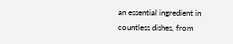an essential ingredient in countless dishes, from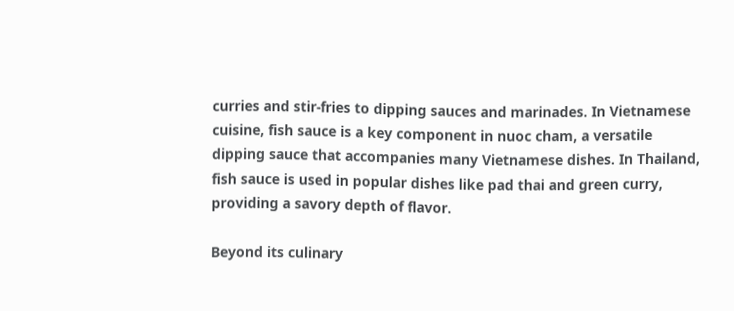curries and stir-fries to dipping sauces and marinades. In Vietnamese cuisine, fish sauce is a key component in nuoc cham, a versatile dipping sauce that accompanies many Vietnamese dishes. In Thailand, fish sauce is used in popular dishes like pad thai and green curry, providing a savory depth of flavor.

Beyond its culinary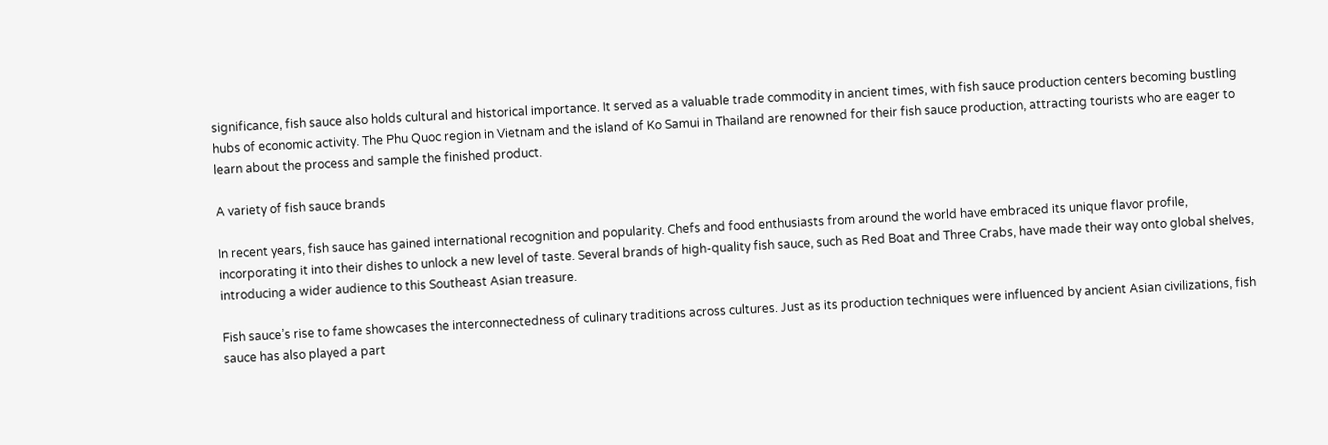significance, fish sauce also holds cultural and historical importance. It served as a valuable trade commodity in ancient times, with fish sauce production centers becoming bustling hubs of economic activity. The Phu Quoc region in Vietnam and the island of Ko Samui in Thailand are renowned for their fish sauce production, attracting tourists who are eager to learn about the process and sample the finished product.

A variety of fish sauce brands

In recent years, fish sauce has gained international recognition and popularity. Chefs and food enthusiasts from around the world have embraced its unique flavor profile, incorporating it into their dishes to unlock a new level of taste. Several brands of high-quality fish sauce, such as Red Boat and Three Crabs, have made their way onto global shelves, introducing a wider audience to this Southeast Asian treasure.

Fish sauce’s rise to fame showcases the interconnectedness of culinary traditions across cultures. Just as its production techniques were influenced by ancient Asian civilizations, fish sauce has also played a part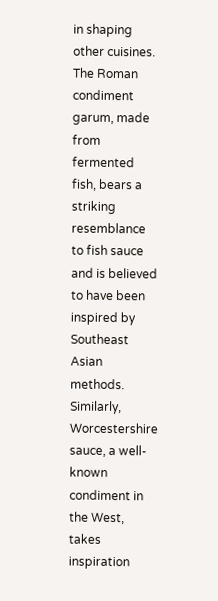in shaping other cuisines. The Roman condiment garum, made from fermented fish, bears a striking resemblance to fish sauce and is believed to have been inspired by Southeast Asian methods. Similarly, Worcestershire sauce, a well-known condiment in the West, takes inspiration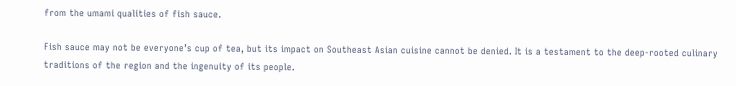from the umami qualities of fish sauce.

Fish sauce may not be everyone’s cup of tea, but its impact on Southeast Asian cuisine cannot be denied. It is a testament to the deep-rooted culinary traditions of the region and the ingenuity of its people.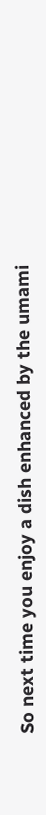So next time you enjoy a dish enhanced by the umami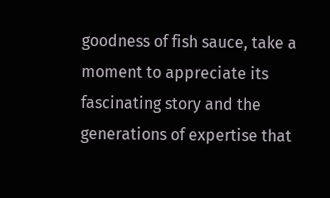goodness of fish sauce, take a moment to appreciate its fascinating story and the generations of expertise that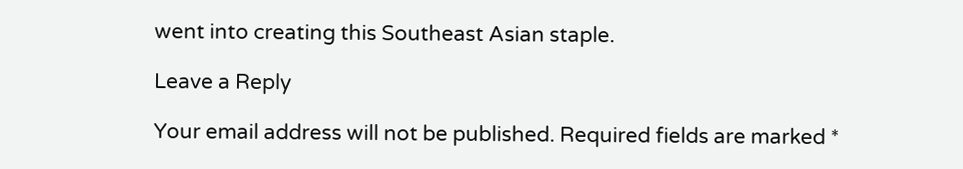went into creating this Southeast Asian staple.

Leave a Reply

Your email address will not be published. Required fields are marked *